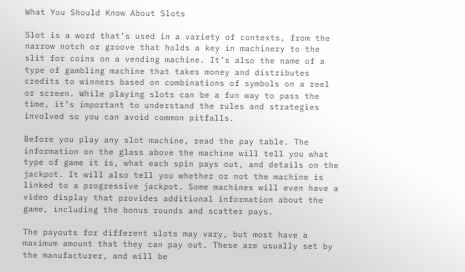What You Should Know About Slots

Slot is a word that’s used in a variety of contexts, from the narrow notch or groove that holds a key in machinery to the slit for coins on a vending machine. It’s also the name of a type of gambling machine that takes money and distributes credits to winners based on combinations of symbols on a reel or screen. While playing slots can be a fun way to pass the time, it’s important to understand the rules and strategies involved so you can avoid common pitfalls.

Before you play any slot machine, read the pay table. The information on the glass above the machine will tell you what type of game it is, what each spin pays out, and details on the jackpot. It will also tell you whether or not the machine is linked to a progressive jackpot. Some machines will even have a video display that provides additional information about the game, including the bonus rounds and scatter pays.

The payouts for different slots may vary, but most have a maximum amount that they can pay out. These are usually set by the manufacturer, and will be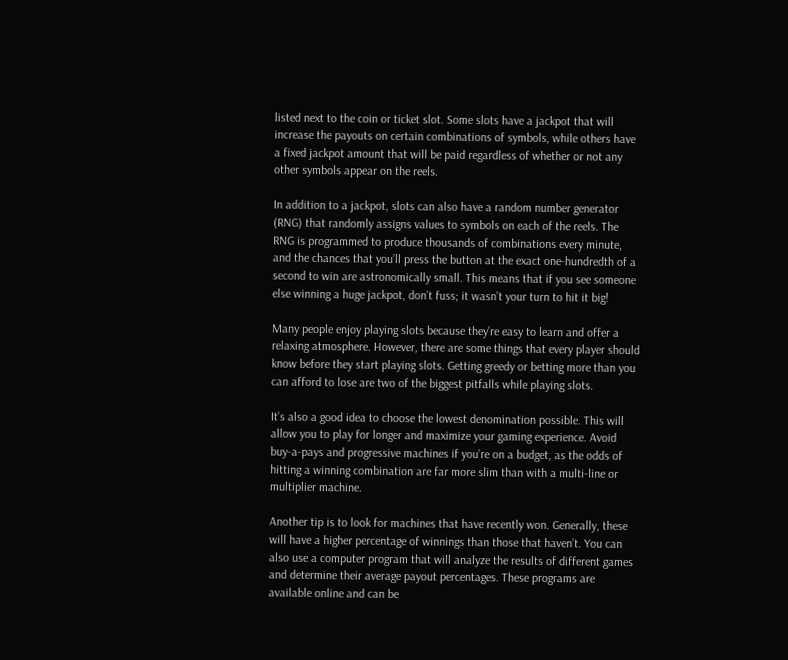listed next to the coin or ticket slot. Some slots have a jackpot that will increase the payouts on certain combinations of symbols, while others have a fixed jackpot amount that will be paid regardless of whether or not any other symbols appear on the reels.

In addition to a jackpot, slots can also have a random number generator (RNG) that randomly assigns values to symbols on each of the reels. The RNG is programmed to produce thousands of combinations every minute, and the chances that you’ll press the button at the exact one-hundredth of a second to win are astronomically small. This means that if you see someone else winning a huge jackpot, don’t fuss; it wasn’t your turn to hit it big!

Many people enjoy playing slots because they’re easy to learn and offer a relaxing atmosphere. However, there are some things that every player should know before they start playing slots. Getting greedy or betting more than you can afford to lose are two of the biggest pitfalls while playing slots.

It’s also a good idea to choose the lowest denomination possible. This will allow you to play for longer and maximize your gaming experience. Avoid buy-a-pays and progressive machines if you’re on a budget, as the odds of hitting a winning combination are far more slim than with a multi-line or multiplier machine.

Another tip is to look for machines that have recently won. Generally, these will have a higher percentage of winnings than those that haven’t. You can also use a computer program that will analyze the results of different games and determine their average payout percentages. These programs are available online and can be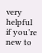very helpful if you’re new to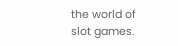the world of slot games.